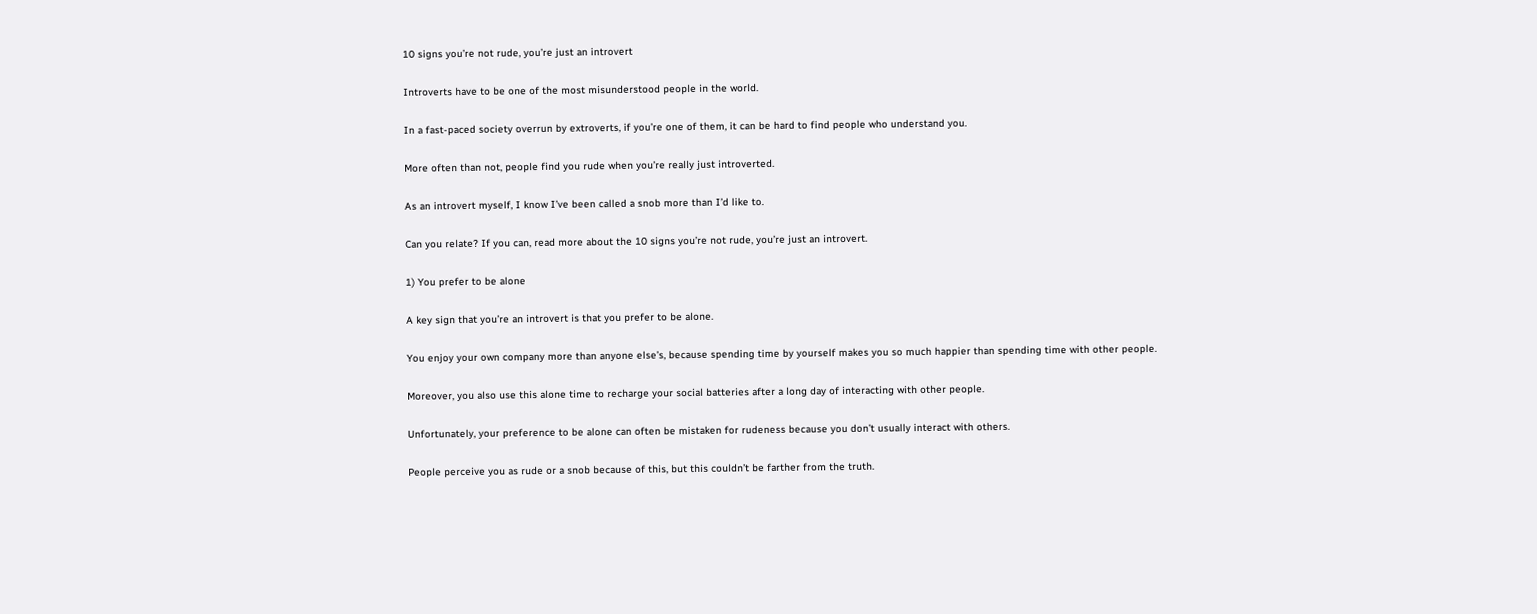10 signs you’re not rude, you’re just an introvert

Introverts have to be one of the most misunderstood people in the world.

In a fast-paced society overrun by extroverts, if you’re one of them, it can be hard to find people who understand you.

More often than not, people find you rude when you’re really just introverted.

As an introvert myself, I know I’ve been called a snob more than I’d like to.

Can you relate? If you can, read more about the 10 signs you’re not rude, you’re just an introvert.

1) You prefer to be alone

A key sign that you’re an introvert is that you prefer to be alone.

You enjoy your own company more than anyone else’s, because spending time by yourself makes you so much happier than spending time with other people.

Moreover, you also use this alone time to recharge your social batteries after a long day of interacting with other people.

Unfortunately, your preference to be alone can often be mistaken for rudeness because you don’t usually interact with others.

People perceive you as rude or a snob because of this, but this couldn’t be farther from the truth.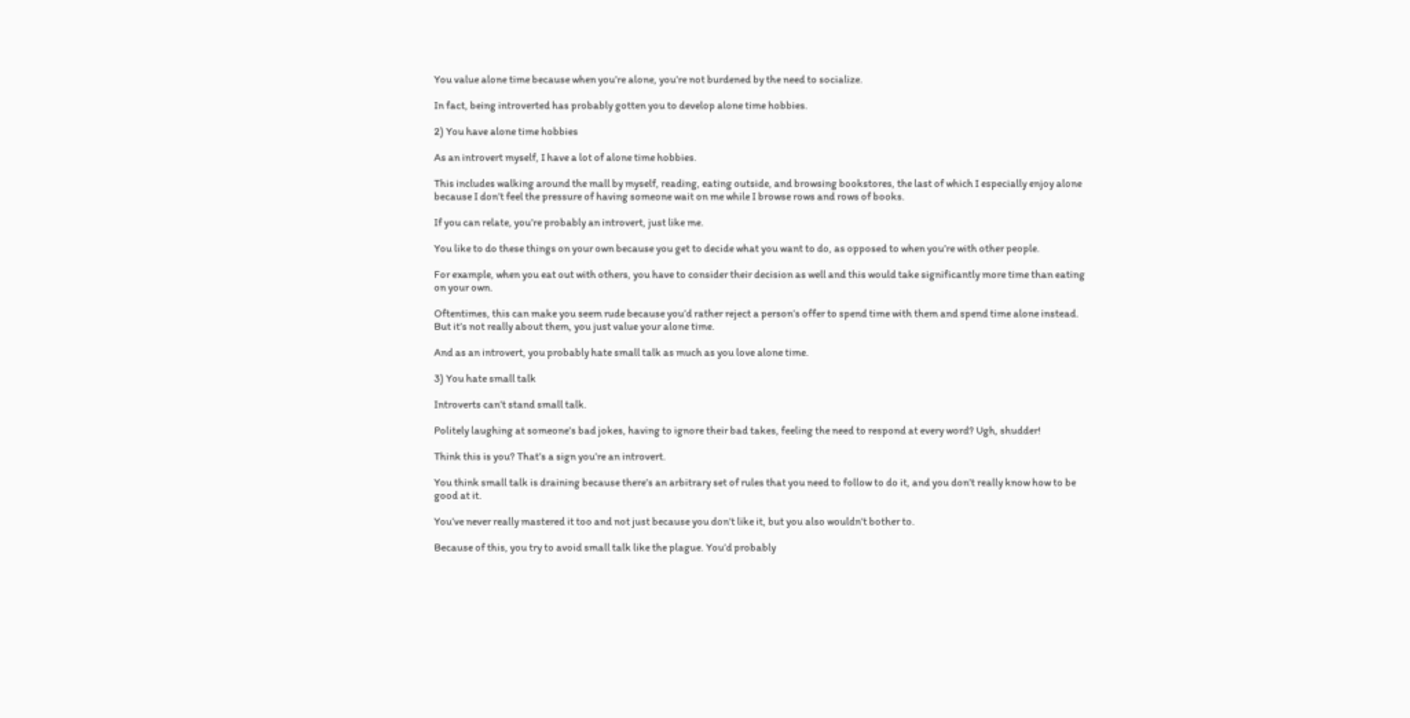You value alone time because when you’re alone, you’re not burdened by the need to socialize.

In fact, being introverted has probably gotten you to develop alone time hobbies.

2) You have alone time hobbies

As an introvert myself, I have a lot of alone time hobbies.

This includes walking around the mall by myself, reading, eating outside, and browsing bookstores, the last of which I especially enjoy alone because I don’t feel the pressure of having someone wait on me while I browse rows and rows of books.

If you can relate, you’re probably an introvert, just like me.

You like to do these things on your own because you get to decide what you want to do, as opposed to when you’re with other people.

For example, when you eat out with others, you have to consider their decision as well and this would take significantly more time than eating on your own.

Oftentimes, this can make you seem rude because you’d rather reject a person’s offer to spend time with them and spend time alone instead. But it’s not really about them, you just value your alone time.

And as an introvert, you probably hate small talk as much as you love alone time.

3) You hate small talk

Introverts can’t stand small talk.

Politely laughing at someone’s bad jokes, having to ignore their bad takes, feeling the need to respond at every word? Ugh, shudder!

Think this is you? That’s a sign you’re an introvert.

You think small talk is draining because there’s an arbitrary set of rules that you need to follow to do it, and you don’t really know how to be good at it.

You’ve never really mastered it too and not just because you don’t like it, but you also wouldn’t bother to.

Because of this, you try to avoid small talk like the plague. You’d probably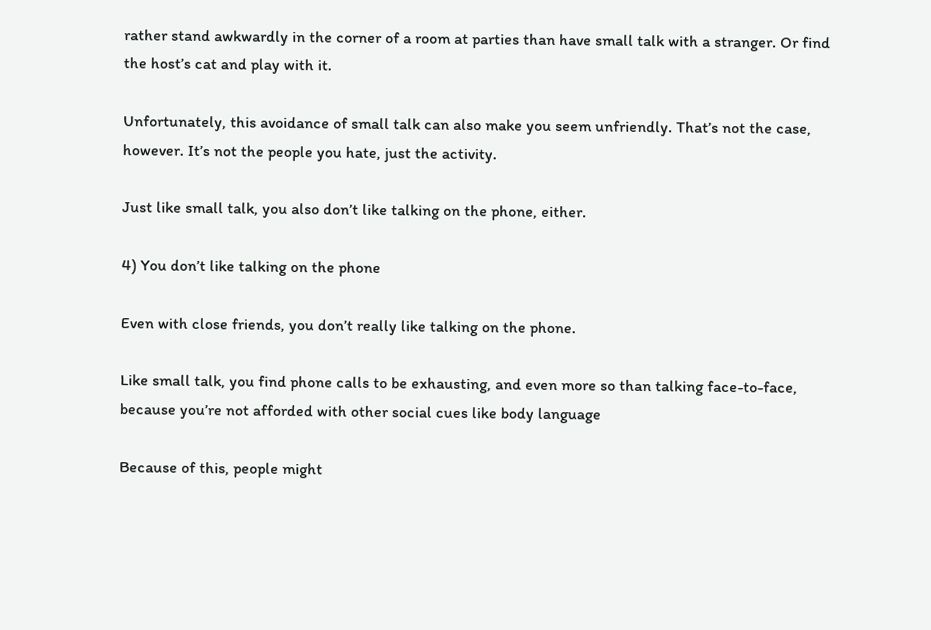rather stand awkwardly in the corner of a room at parties than have small talk with a stranger. Or find the host’s cat and play with it.

Unfortunately, this avoidance of small talk can also make you seem unfriendly. That’s not the case, however. It’s not the people you hate, just the activity.

Just like small talk, you also don’t like talking on the phone, either.

4) You don’t like talking on the phone

Even with close friends, you don’t really like talking on the phone.

Like small talk, you find phone calls to be exhausting, and even more so than talking face-to-face, because you’re not afforded with other social cues like body language

Because of this, people might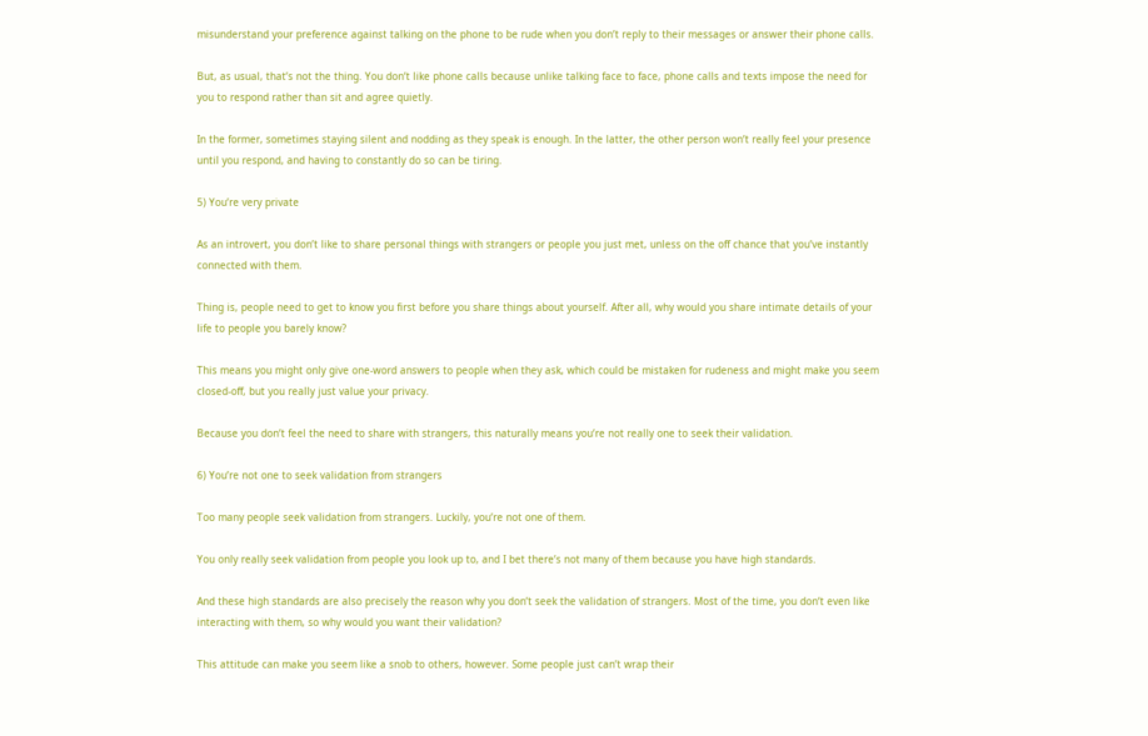misunderstand your preference against talking on the phone to be rude when you don’t reply to their messages or answer their phone calls.

But, as usual, that’s not the thing. You don’t like phone calls because unlike talking face to face, phone calls and texts impose the need for you to respond rather than sit and agree quietly.

In the former, sometimes staying silent and nodding as they speak is enough. In the latter, the other person won’t really feel your presence until you respond, and having to constantly do so can be tiring.

5) You’re very private

As an introvert, you don’t like to share personal things with strangers or people you just met, unless on the off chance that you’ve instantly connected with them.

Thing is, people need to get to know you first before you share things about yourself. After all, why would you share intimate details of your life to people you barely know?

This means you might only give one-word answers to people when they ask, which could be mistaken for rudeness and might make you seem closed-off, but you really just value your privacy.

Because you don’t feel the need to share with strangers, this naturally means you’re not really one to seek their validation.

6) You’re not one to seek validation from strangers

Too many people seek validation from strangers. Luckily, you’re not one of them.

You only really seek validation from people you look up to, and I bet there’s not many of them because you have high standards.

And these high standards are also precisely the reason why you don’t seek the validation of strangers. Most of the time, you don’t even like interacting with them, so why would you want their validation?

This attitude can make you seem like a snob to others, however. Some people just can’t wrap their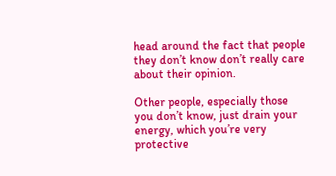head around the fact that people they don’t know don’t really care about their opinion.

Other people, especially those you don’t know, just drain your energy, which you’re very protective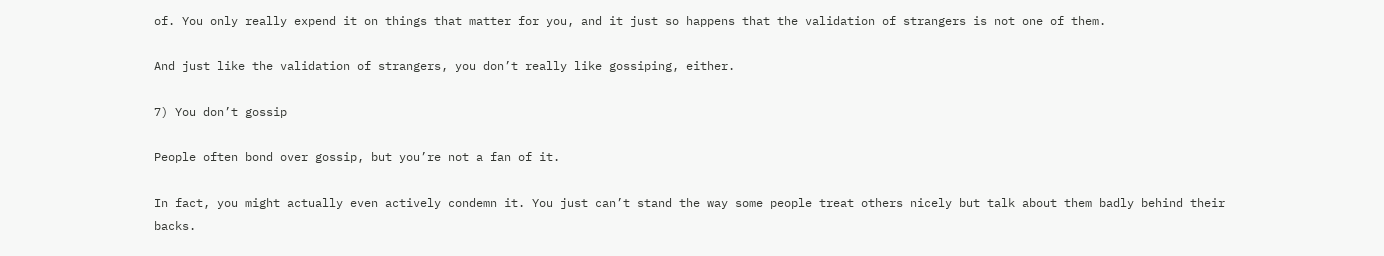of. You only really expend it on things that matter for you, and it just so happens that the validation of strangers is not one of them.

And just like the validation of strangers, you don’t really like gossiping, either.

7) You don’t gossip

People often bond over gossip, but you’re not a fan of it.

In fact, you might actually even actively condemn it. You just can’t stand the way some people treat others nicely but talk about them badly behind their backs.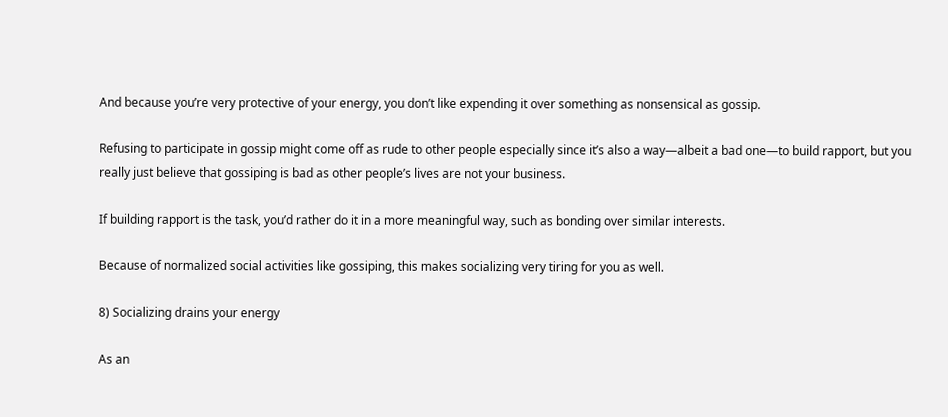And because you’re very protective of your energy, you don’t like expending it over something as nonsensical as gossip.

Refusing to participate in gossip might come off as rude to other people especially since it’s also a way—albeit a bad one—to build rapport, but you really just believe that gossiping is bad as other people’s lives are not your business.

If building rapport is the task, you’d rather do it in a more meaningful way, such as bonding over similar interests.

Because of normalized social activities like gossiping, this makes socializing very tiring for you as well.

8) Socializing drains your energy

As an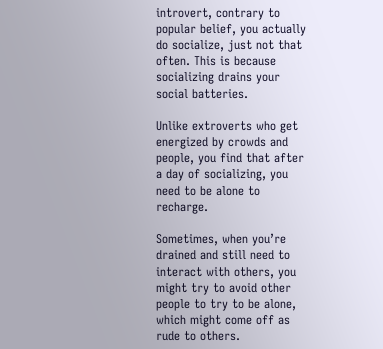introvert, contrary to popular belief, you actually do socialize, just not that often. This is because socializing drains your social batteries.

Unlike extroverts who get energized by crowds and people, you find that after a day of socializing, you need to be alone to recharge.

Sometimes, when you’re drained and still need to interact with others, you might try to avoid other people to try to be alone, which might come off as rude to others.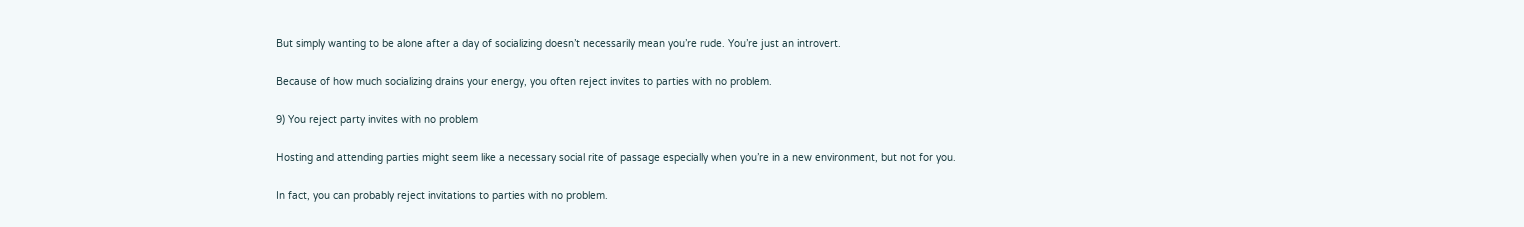But simply wanting to be alone after a day of socializing doesn’t necessarily mean you’re rude. You’re just an introvert.

Because of how much socializing drains your energy, you often reject invites to parties with no problem.

9) You reject party invites with no problem

Hosting and attending parties might seem like a necessary social rite of passage especially when you’re in a new environment, but not for you.

In fact, you can probably reject invitations to parties with no problem.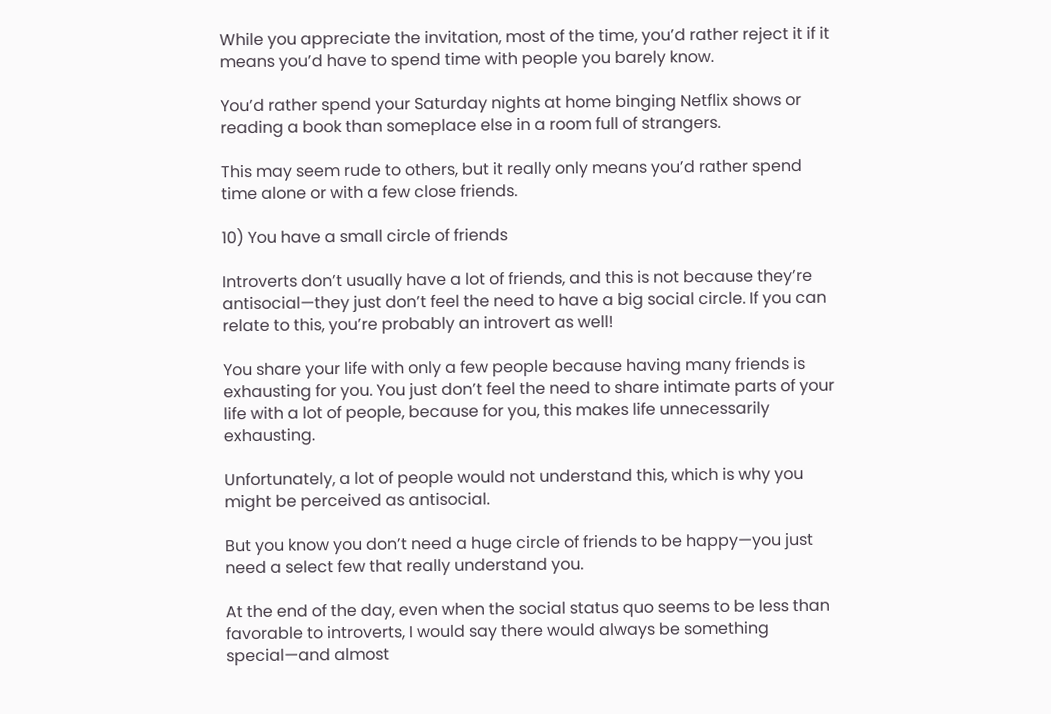While you appreciate the invitation, most of the time, you’d rather reject it if it means you’d have to spend time with people you barely know.

You’d rather spend your Saturday nights at home binging Netflix shows or reading a book than someplace else in a room full of strangers.

This may seem rude to others, but it really only means you’d rather spend time alone or with a few close friends.

10) You have a small circle of friends

Introverts don’t usually have a lot of friends, and this is not because they’re antisocial—they just don’t feel the need to have a big social circle. If you can relate to this, you’re probably an introvert as well!

You share your life with only a few people because having many friends is exhausting for you. You just don’t feel the need to share intimate parts of your life with a lot of people, because for you, this makes life unnecessarily exhausting.

Unfortunately, a lot of people would not understand this, which is why you might be perceived as antisocial.

But you know you don’t need a huge circle of friends to be happy—you just need a select few that really understand you.

At the end of the day, even when the social status quo seems to be less than favorable to introverts, I would say there would always be something special—and almost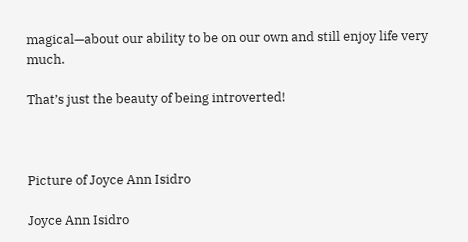magical—about our ability to be on our own and still enjoy life very much.

That’s just the beauty of being introverted!



Picture of Joyce Ann Isidro

Joyce Ann Isidro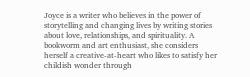Joyce is a writer who believes in the power of storytelling and changing lives by writing stories about love, relationships, and spirituality. A bookworm and art enthusiast, she considers herself a creative-at-heart who likes to satisfy her childish wonder through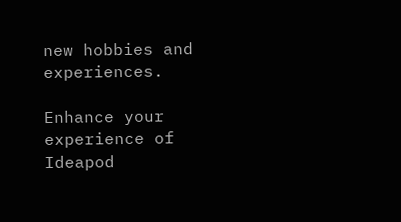new hobbies and experiences.

Enhance your experience of Ideapod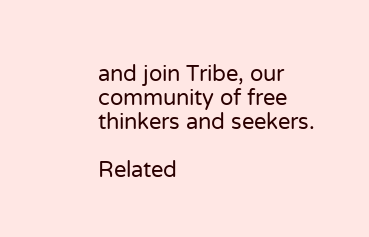and join Tribe, our community of free thinkers and seekers.

Related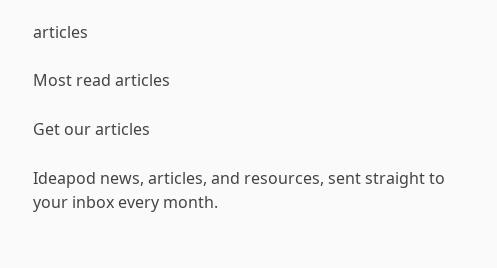articles

Most read articles

Get our articles

Ideapod news, articles, and resources, sent straight to your inbox every month.